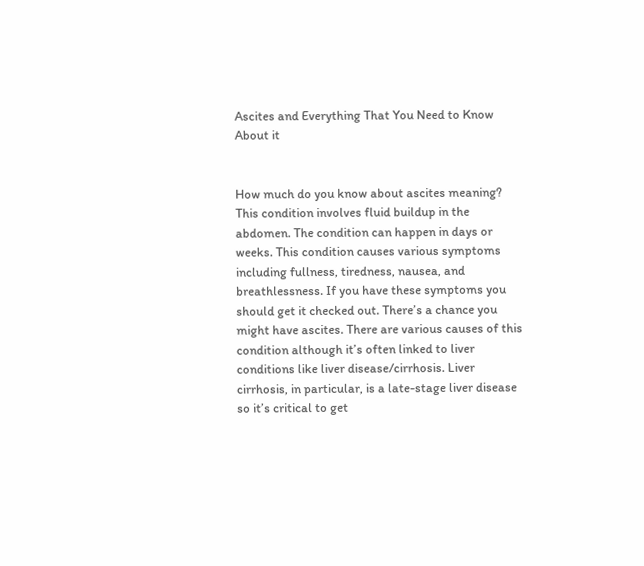Ascites and Everything That You Need to Know About it


How much do you know about ascites meaning? This condition involves fluid buildup in the abdomen. The condition can happen in days or weeks. This condition causes various symptoms including fullness, tiredness, nausea, and breathlessness. If you have these symptoms you should get it checked out. There’s a chance you might have ascites. There are various causes of this condition although it’s often linked to liver conditions like liver disease/cirrhosis. Liver cirrhosis, in particular, is a late-stage liver disease so it’s critical to get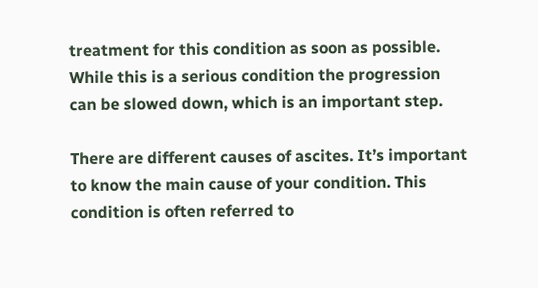treatment for this condition as soon as possible. While this is a serious condition the progression can be slowed down, which is an important step.

There are different causes of ascites. It’s important to know the main cause of your condition. This condition is often referred to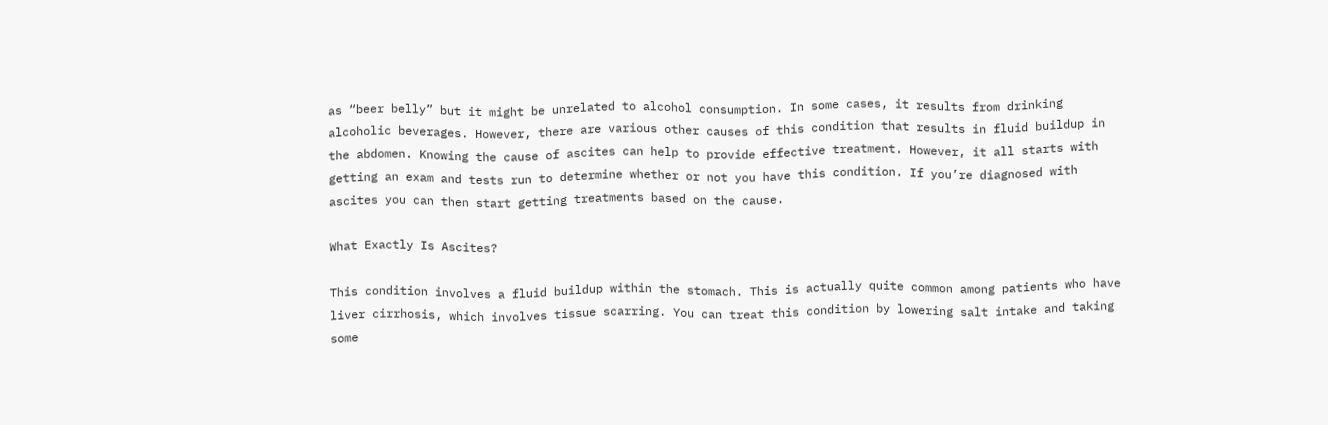as “beer belly” but it might be unrelated to alcohol consumption. In some cases, it results from drinking alcoholic beverages. However, there are various other causes of this condition that results in fluid buildup in the abdomen. Knowing the cause of ascites can help to provide effective treatment. However, it all starts with getting an exam and tests run to determine whether or not you have this condition. If you’re diagnosed with ascites you can then start getting treatments based on the cause.

What Exactly Is Ascites?

This condition involves a fluid buildup within the stomach. This is actually quite common among patients who have liver cirrhosis, which involves tissue scarring. You can treat this condition by lowering salt intake and taking some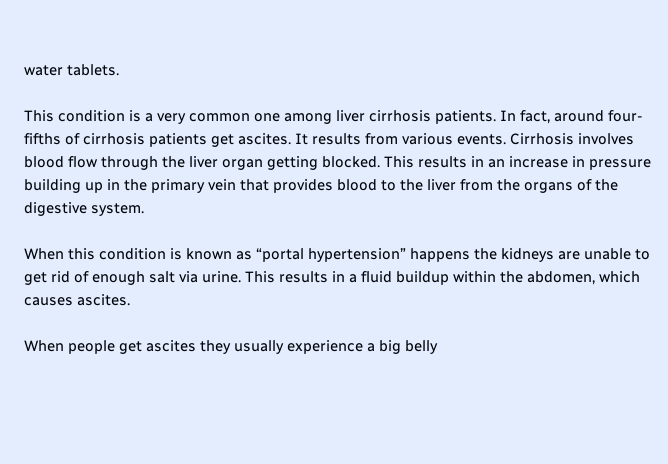water tablets.

This condition is a very common one among liver cirrhosis patients. In fact, around four-fifths of cirrhosis patients get ascites. It results from various events. Cirrhosis involves blood flow through the liver organ getting blocked. This results in an increase in pressure building up in the primary vein that provides blood to the liver from the organs of the digestive system.

When this condition is known as “portal hypertension” happens the kidneys are unable to get rid of enough salt via urine. This results in a fluid buildup within the abdomen, which causes ascites.

When people get ascites they usually experience a big belly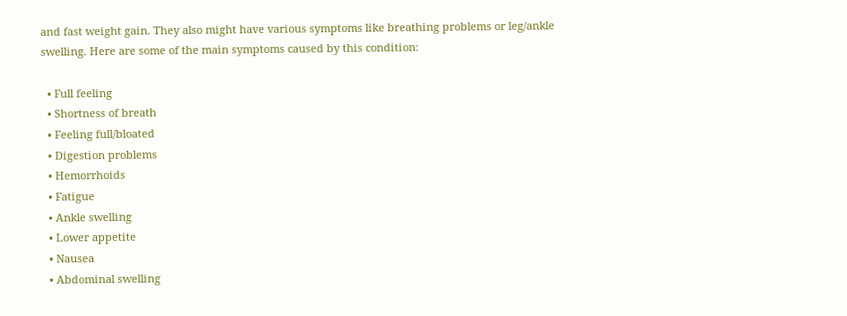and fast weight gain. They also might have various symptoms like breathing problems or leg/ankle swelling. Here are some of the main symptoms caused by this condition:

  • Full feeling
  • Shortness of breath
  • Feeling full/bloated
  • Digestion problems
  • Hemorrhoids
  • Fatigue
  • Ankle swelling
  • Lower appetite
  • Nausea
  • Abdominal swelling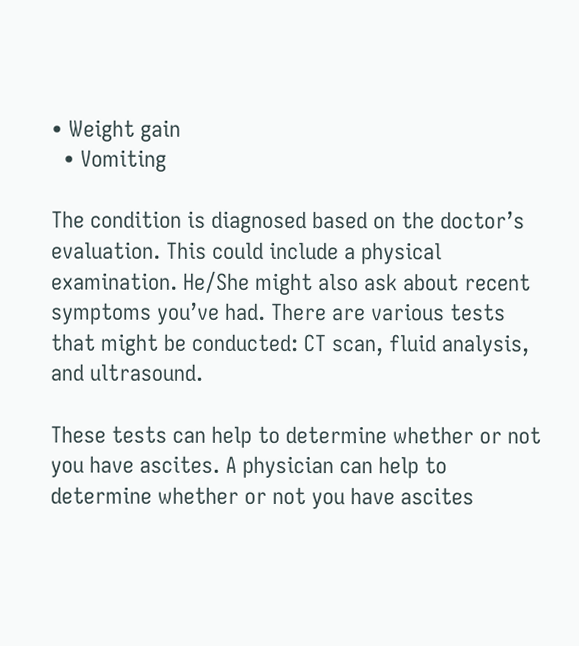• Weight gain
  • Vomiting

The condition is diagnosed based on the doctor’s evaluation. This could include a physical examination. He/She might also ask about recent symptoms you’ve had. There are various tests that might be conducted: CT scan, fluid analysis, and ultrasound.

These tests can help to determine whether or not you have ascites. A physician can help to determine whether or not you have ascites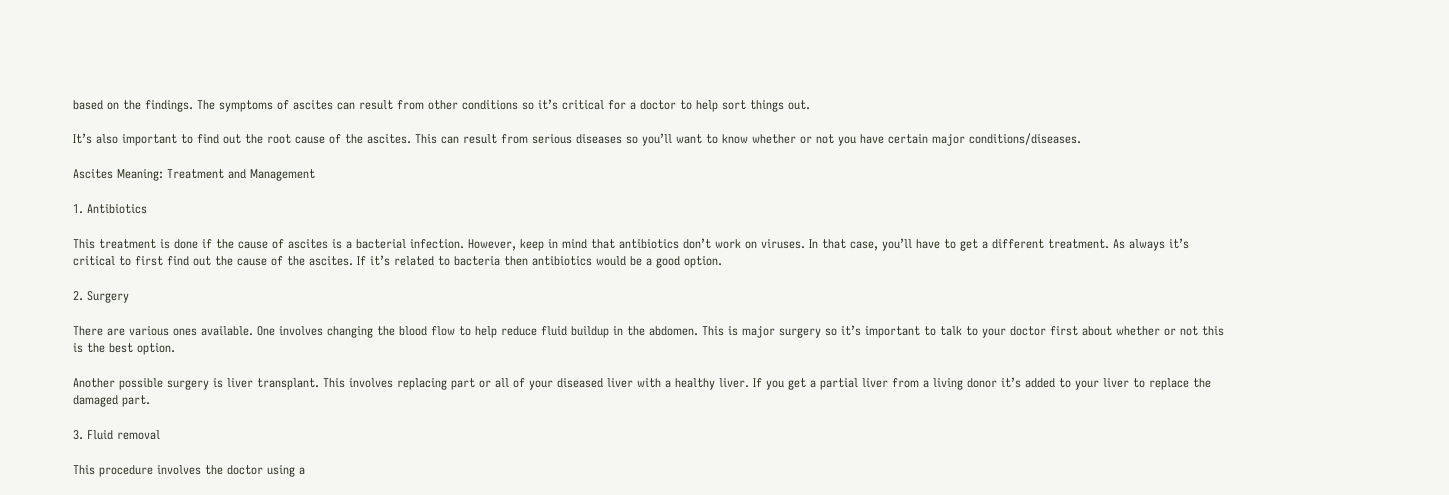based on the findings. The symptoms of ascites can result from other conditions so it’s critical for a doctor to help sort things out.

It’s also important to find out the root cause of the ascites. This can result from serious diseases so you’ll want to know whether or not you have certain major conditions/diseases.

Ascites Meaning: Treatment and Management

1. Antibiotics

This treatment is done if the cause of ascites is a bacterial infection. However, keep in mind that antibiotics don’t work on viruses. In that case, you’ll have to get a different treatment. As always it’s critical to first find out the cause of the ascites. If it’s related to bacteria then antibiotics would be a good option.

2. Surgery

There are various ones available. One involves changing the blood flow to help reduce fluid buildup in the abdomen. This is major surgery so it’s important to talk to your doctor first about whether or not this is the best option.

Another possible surgery is liver transplant. This involves replacing part or all of your diseased liver with a healthy liver. If you get a partial liver from a living donor it’s added to your liver to replace the damaged part.

3. Fluid removal

This procedure involves the doctor using a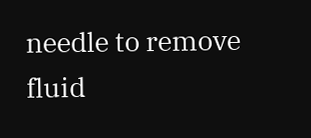needle to remove fluid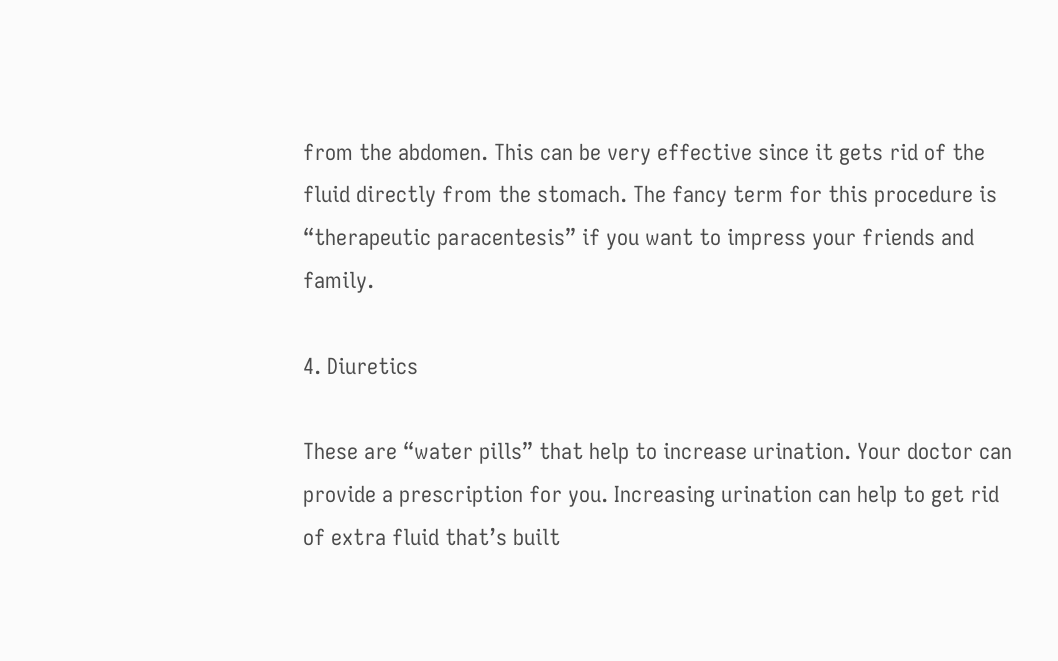from the abdomen. This can be very effective since it gets rid of the fluid directly from the stomach. The fancy term for this procedure is “therapeutic paracentesis” if you want to impress your friends and family.

4. Diuretics

These are “water pills” that help to increase urination. Your doctor can provide a prescription for you. Increasing urination can help to get rid of extra fluid that’s built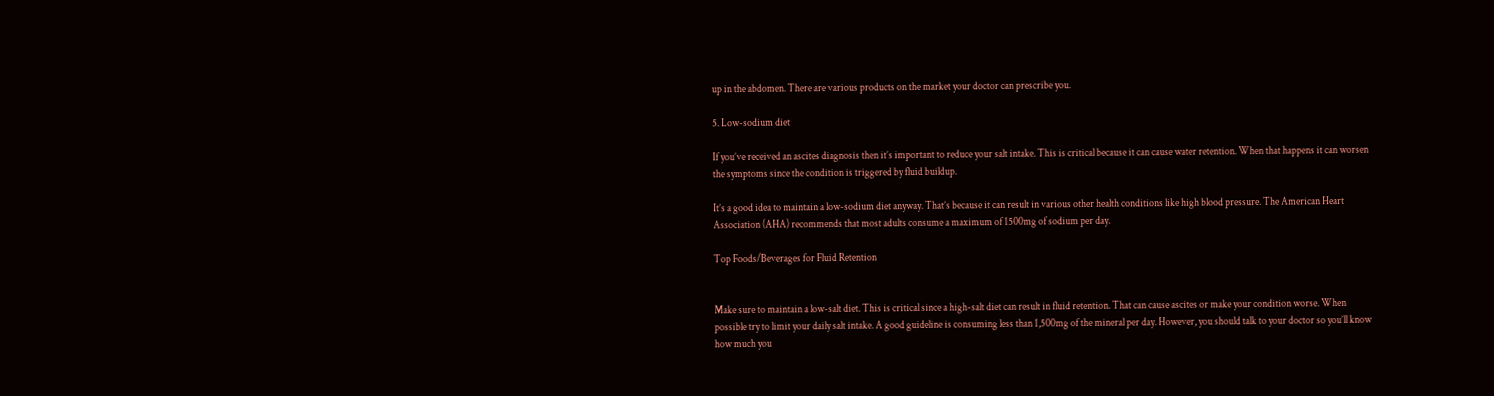up in the abdomen. There are various products on the market your doctor can prescribe you.

5. Low-sodium diet

If you’ve received an ascites diagnosis then it’s important to reduce your salt intake. This is critical because it can cause water retention. When that happens it can worsen the symptoms since the condition is triggered by fluid buildup.

It’s a good idea to maintain a low-sodium diet anyway. That’s because it can result in various other health conditions like high blood pressure. The American Heart Association (AHA) recommends that most adults consume a maximum of 1500mg of sodium per day.

Top Foods/Beverages for Fluid Retention


Make sure to maintain a low-salt diet. This is critical since a high-salt diet can result in fluid retention. That can cause ascites or make your condition worse. When possible try to limit your daily salt intake. A good guideline is consuming less than 1,500mg of the mineral per day. However, you should talk to your doctor so you’ll know how much you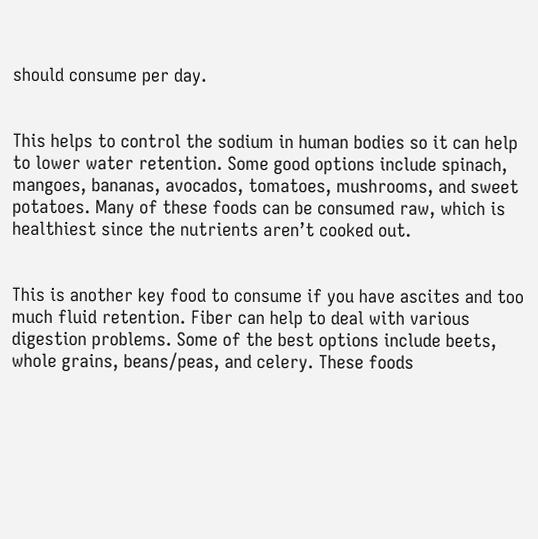should consume per day.


This helps to control the sodium in human bodies so it can help to lower water retention. Some good options include spinach, mangoes, bananas, avocados, tomatoes, mushrooms, and sweet potatoes. Many of these foods can be consumed raw, which is healthiest since the nutrients aren’t cooked out.


This is another key food to consume if you have ascites and too much fluid retention. Fiber can help to deal with various digestion problems. Some of the best options include beets, whole grains, beans/peas, and celery. These foods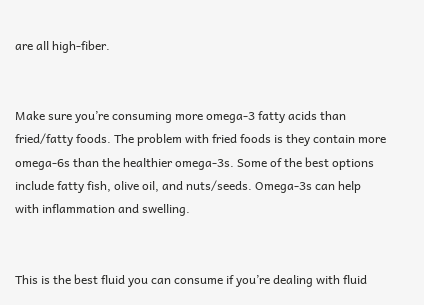are all high-fiber.


Make sure you’re consuming more omega-3 fatty acids than fried/fatty foods. The problem with fried foods is they contain more omega-6s than the healthier omega-3s. Some of the best options include fatty fish, olive oil, and nuts/seeds. Omega-3s can help with inflammation and swelling.


This is the best fluid you can consume if you’re dealing with fluid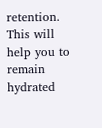retention. This will help you to remain hydrated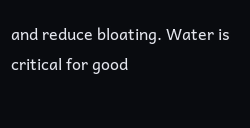and reduce bloating. Water is critical for good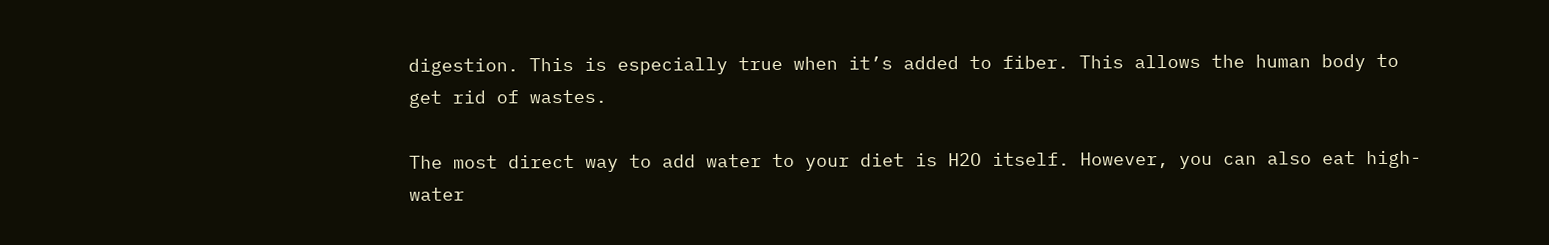digestion. This is especially true when it’s added to fiber. This allows the human body to get rid of wastes.

The most direct way to add water to your diet is H2O itself. However, you can also eat high-water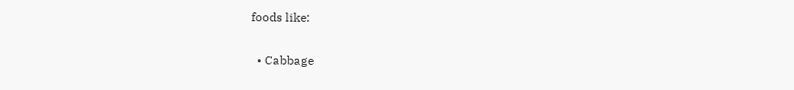foods like:

  • Cabbage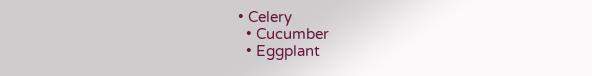• Celery
  • Cucumber
  • Eggplant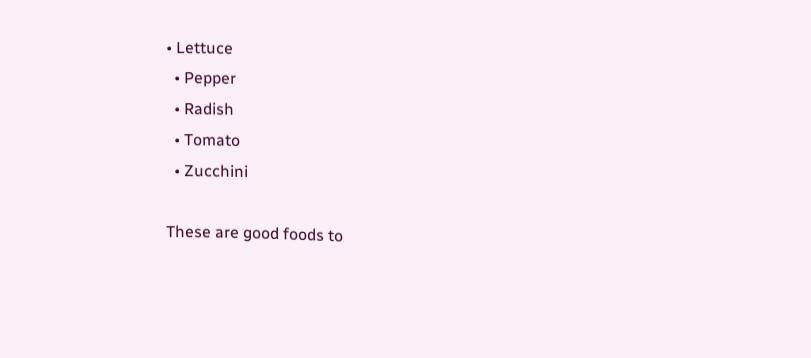• Lettuce
  • Pepper
  • Radish
  • Tomato
  • Zucchini

These are good foods to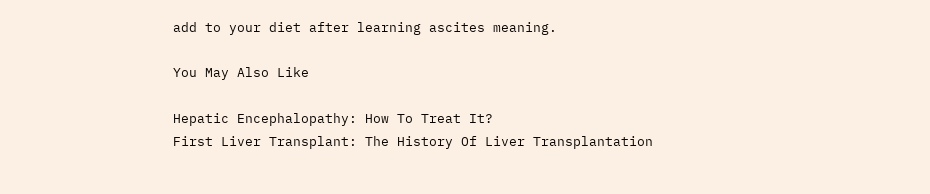add to your diet after learning ascites meaning.

You May Also Like

Hepatic Encephalopathy: How To Treat It?
First Liver Transplant: The History Of Liver Transplantation